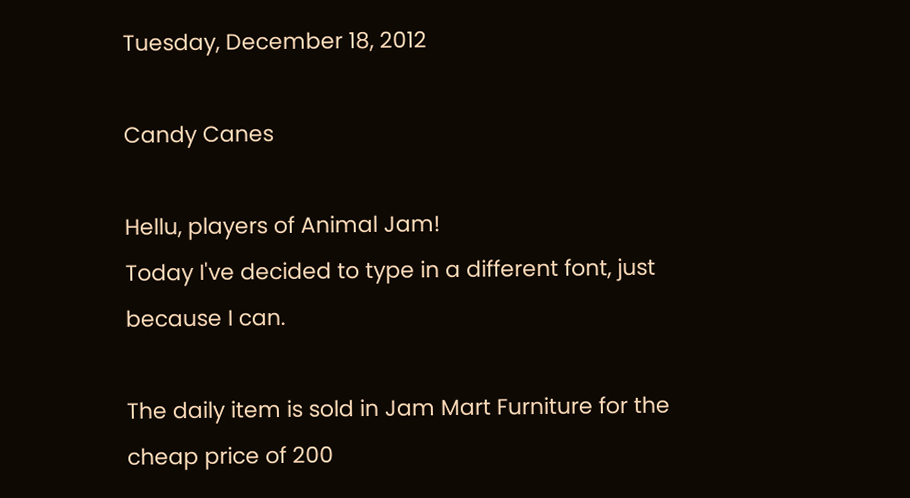Tuesday, December 18, 2012

Candy Canes

Hellu, players of Animal Jam!
Today I've decided to type in a different font, just because I can.

The daily item is sold in Jam Mart Furniture for the cheap price of 200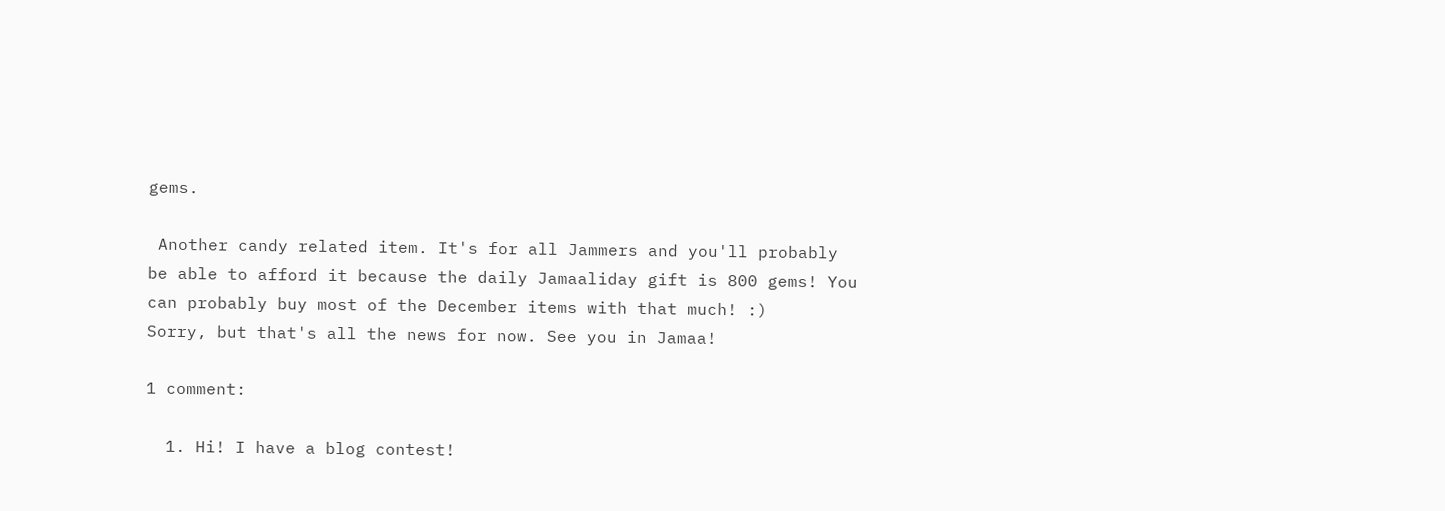gems.

 Another candy related item. It's for all Jammers and you'll probably be able to afford it because the daily Jamaaliday gift is 800 gems! You can probably buy most of the December items with that much! :)
Sorry, but that's all the news for now. See you in Jamaa!

1 comment:

  1. Hi! I have a blog contest!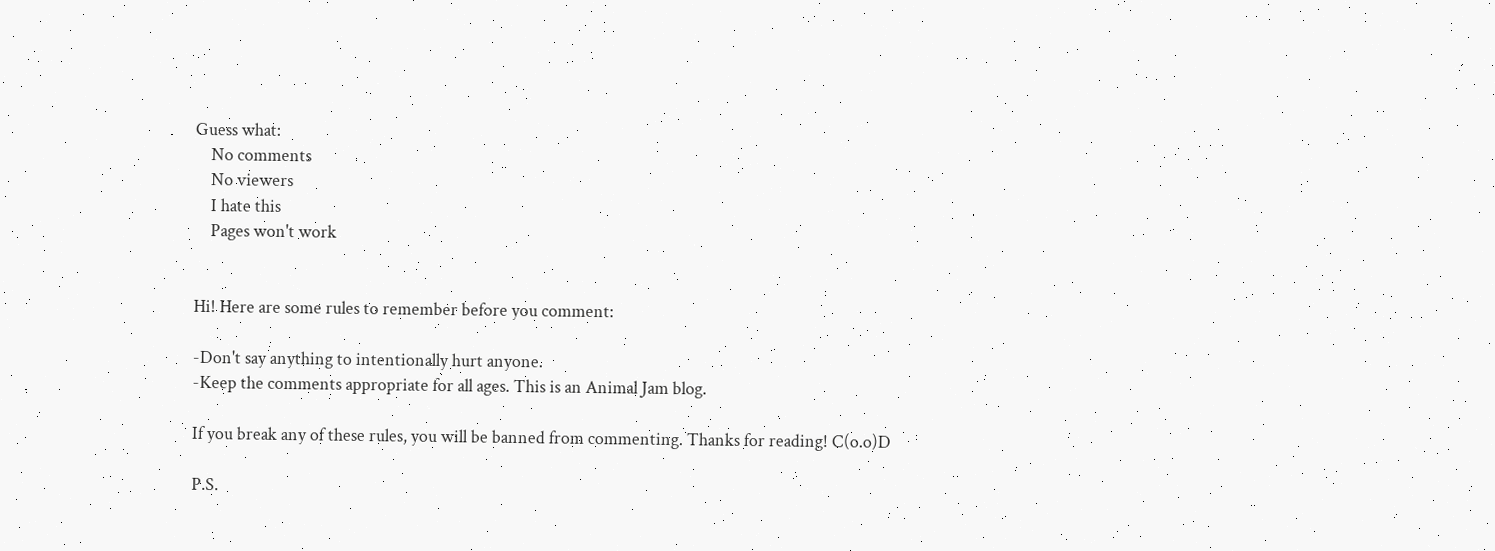Guess what:
    No comments
    No viewers
    I hate this
    Pages won't work


Hi! Here are some rules to remember before you comment:

-Don't say anything to intentionally hurt anyone.
-Keep the comments appropriate for all ages. This is an Animal Jam blog.

If you break any of these rules, you will be banned from commenting. Thanks for reading! C(o.o)D

P.S.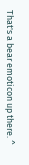That's a bear emoticon up there. ^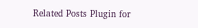Related Posts Plugin for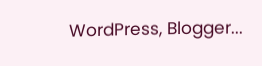WordPress, Blogger...